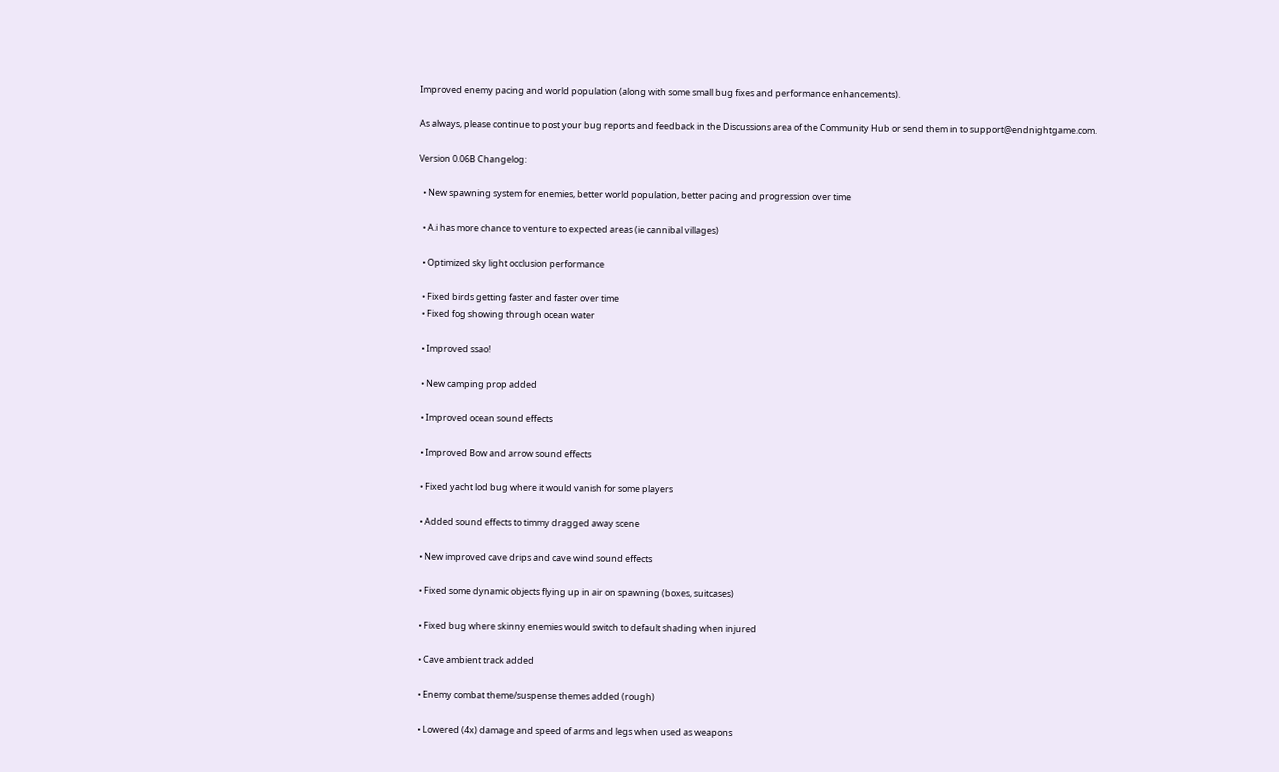Improved enemy pacing and world population (along with some small bug fixes and performance enhancements).

As always, please continue to post your bug reports and feedback in the Discussions area of the Community Hub or send them in to support@endnightgame.com.

Version 0.06B Changelog:

  • New spawning system for enemies, better world population, better pacing and progression over time

  • A.i has more chance to venture to expected areas (ie cannibal villages)

  • Optimized sky light occlusion performance

  • Fixed birds getting faster and faster over time
  • Fixed fog showing through ocean water

  • Improved ssao!

  • New camping prop added

  • Improved ocean sound effects

  • Improved Bow and arrow sound effects

  • Fixed yacht lod bug where it would vanish for some players

  • Added sound effects to timmy dragged away scene

  • New improved cave drips and cave wind sound effects

  • Fixed some dynamic objects flying up in air on spawning (boxes, suitcases)

  • Fixed bug where skinny enemies would switch to default shading when injured

  • Cave ambient track added

  • Enemy combat theme/suspense themes added (rough)

  • Lowered (4x) damage and speed of arms and legs when used as weapons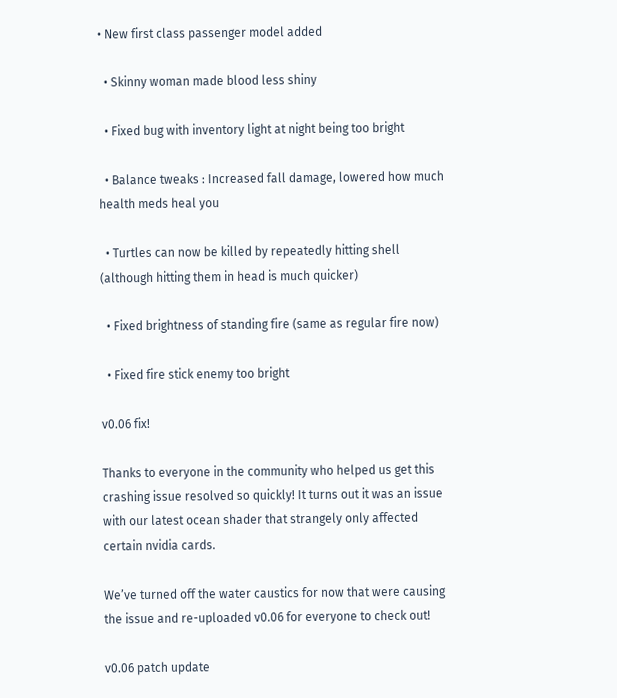• New first class passenger model added

  • Skinny woman made blood less shiny

  • Fixed bug with inventory light at night being too bright

  • Balance tweaks : Increased fall damage, lowered how much health meds heal you

  • Turtles can now be killed by repeatedly hitting shell (although hitting them in head is much quicker)

  • Fixed brightness of standing fire (same as regular fire now)

  • Fixed fire stick enemy too bright

v0.06 fix!

Thanks to everyone in the community who helped us get this crashing issue resolved so quickly! It turns out it was an issue with our latest ocean shader that strangely only affected certain nvidia cards.

We’ve turned off the water caustics for now that were causing the issue and re-uploaded v0.06 for everyone to check out!

v0.06 patch update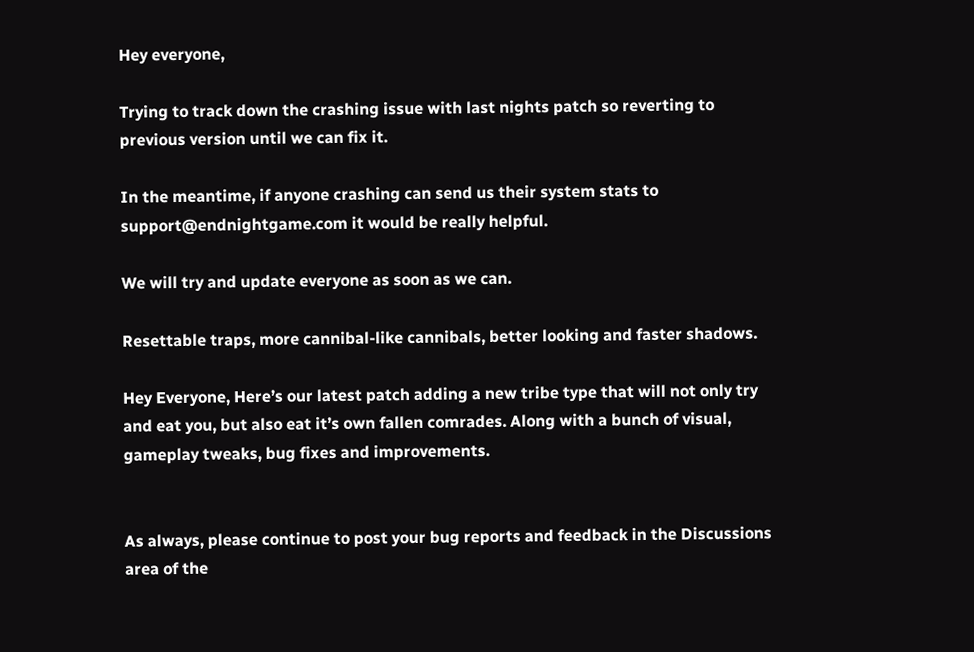Hey everyone,

Trying to track down the crashing issue with last nights patch so reverting to previous version until we can fix it.

In the meantime, if anyone crashing can send us their system stats to support@endnightgame.com it would be really helpful.

We will try and update everyone as soon as we can.

Resettable traps, more cannibal-like cannibals, better looking and faster shadows.

Hey Everyone, Here’s our latest patch adding a new tribe type that will not only try and eat you, but also eat it’s own fallen comrades. Along with a bunch of visual, gameplay tweaks, bug fixes and improvements.


As always, please continue to post your bug reports and feedback in the Discussions area of the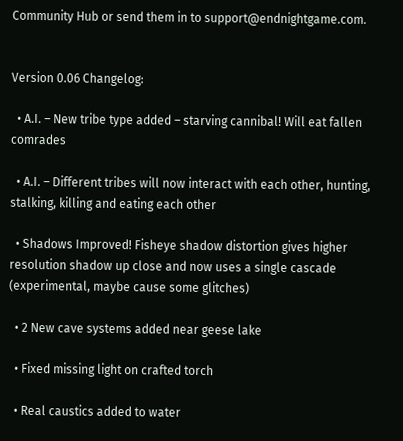Community Hub or send them in to support@endnightgame.com.


Version 0.06 Changelog:

  • A.I. – New tribe type added – starving cannibal! Will eat fallen comrades

  • A.I. – Different tribes will now interact with each other, hunting, stalking, killing and eating each other

  • Shadows Improved! Fisheye shadow distortion gives higher resolution shadow up close and now uses a single cascade (experimental, maybe cause some glitches)

  • 2 New cave systems added near geese lake

  • Fixed missing light on crafted torch

  • Real caustics added to water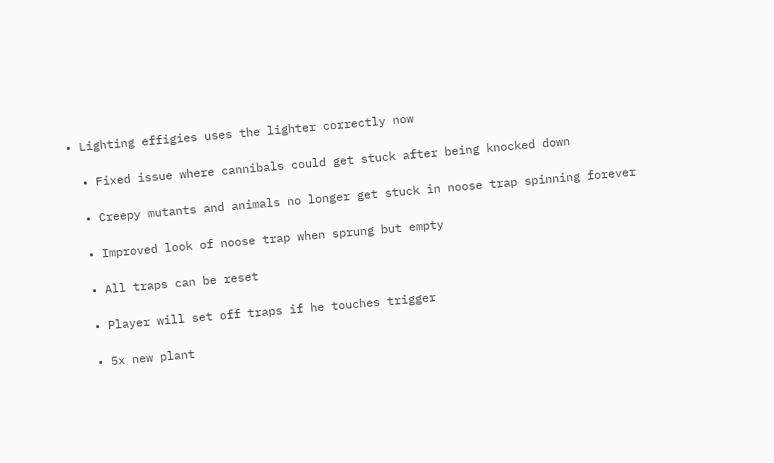• Lighting effigies uses the lighter correctly now

  • Fixed issue where cannibals could get stuck after being knocked down

  • Creepy mutants and animals no longer get stuck in noose trap spinning forever

  • Improved look of noose trap when sprung but empty

  • All traps can be reset

  • Player will set off traps if he touches trigger

  • 5x new plant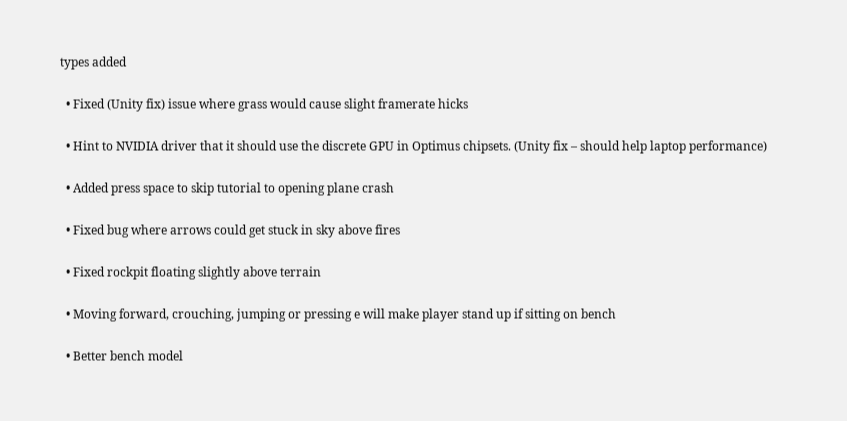types added

  • Fixed (Unity fix) issue where grass would cause slight framerate hicks

  • Hint to NVIDIA driver that it should use the discrete GPU in Optimus chipsets. (Unity fix – should help laptop performance)

  • Added press space to skip tutorial to opening plane crash

  • Fixed bug where arrows could get stuck in sky above fires

  • Fixed rockpit floating slightly above terrain

  • Moving forward, crouching, jumping or pressing e will make player stand up if sitting on bench

  • Better bench model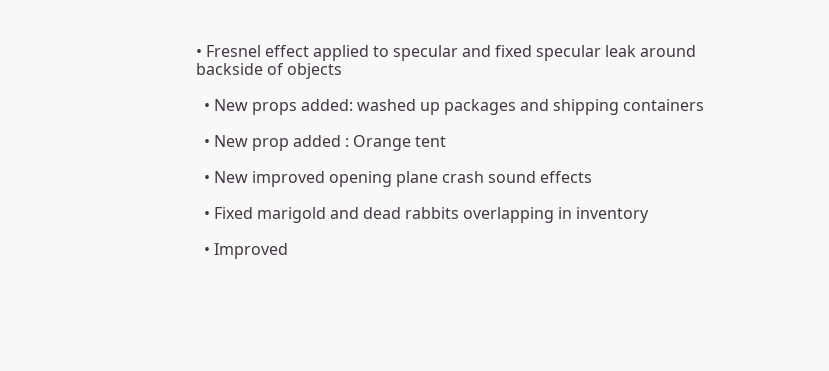• Fresnel effect applied to specular and fixed specular leak around backside of objects

  • New props added: washed up packages and shipping containers

  • New prop added : Orange tent

  • New improved opening plane crash sound effects

  • Fixed marigold and dead rabbits overlapping in inventory

  • Improved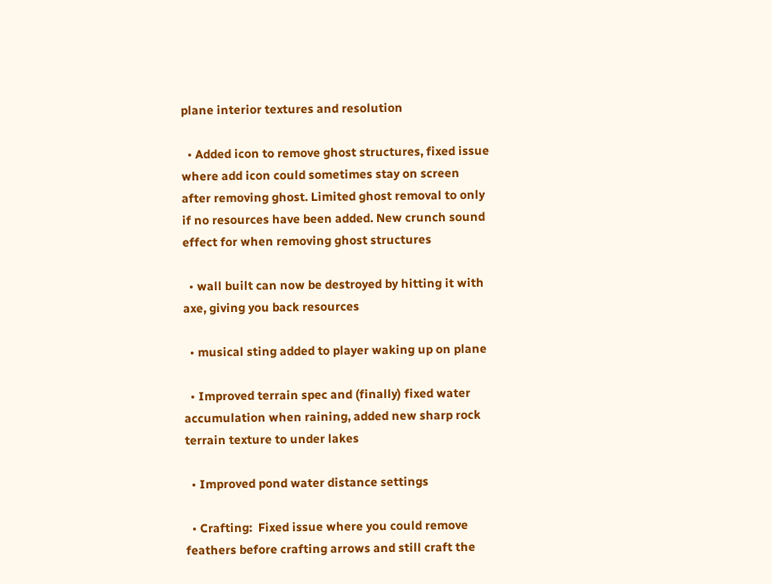plane interior textures and resolution

  • Added icon to remove ghost structures, fixed issue where add icon could sometimes stay on screen after removing ghost. Limited ghost removal to only if no resources have been added. New crunch sound effect for when removing ghost structures

  • wall built can now be destroyed by hitting it with axe, giving you back resources

  • musical sting added to player waking up on plane

  • Improved terrain spec and (finally) fixed water accumulation when raining, added new sharp rock terrain texture to under lakes

  • Improved pond water distance settings

  • Crafting:  Fixed issue where you could remove feathers before crafting arrows and still craft the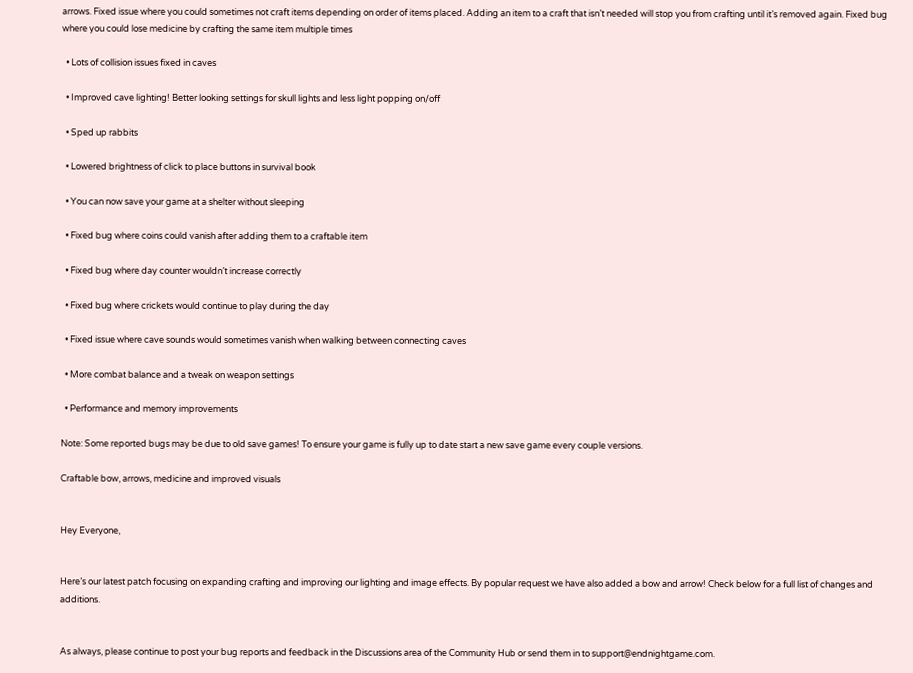arrows. Fixed issue where you could sometimes not craft items depending on order of items placed. Adding an item to a craft that isn’t needed will stop you from crafting until it’s removed again. Fixed bug where you could lose medicine by crafting the same item multiple times

  • Lots of collision issues fixed in caves

  • Improved cave lighting! Better looking settings for skull lights and less light popping on/off

  • Sped up rabbits

  • Lowered brightness of click to place buttons in survival book

  • You can now save your game at a shelter without sleeping

  • Fixed bug where coins could vanish after adding them to a craftable item

  • Fixed bug where day counter wouldn’t increase correctly

  • Fixed bug where crickets would continue to play during the day

  • Fixed issue where cave sounds would sometimes vanish when walking between connecting caves

  • More combat balance and a tweak on weapon settings

  • Performance and memory improvements

Note: Some reported bugs may be due to old save games! To ensure your game is fully up to date start a new save game every couple versions.

Craftable bow, arrows, medicine and improved visuals


Hey Everyone,


Here’s our latest patch focusing on expanding crafting and improving our lighting and image effects. By popular request we have also added a bow and arrow! Check below for a full list of changes and additions.


As always, please continue to post your bug reports and feedback in the Discussions area of the Community Hub or send them in to support@endnightgame.com.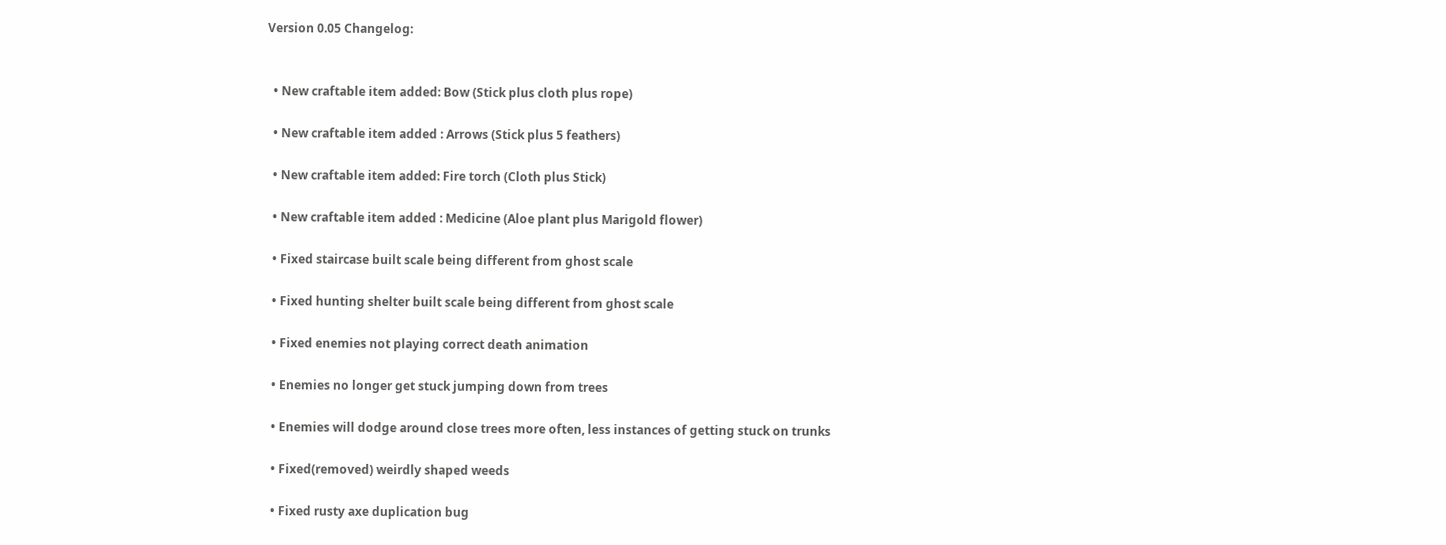Version 0.05 Changelog:


  • New craftable item added: Bow (Stick plus cloth plus rope)

  • New craftable item added : Arrows (Stick plus 5 feathers)

  • New craftable item added: Fire torch (Cloth plus Stick)

  • New craftable item added : Medicine (Aloe plant plus Marigold flower)

  • Fixed staircase built scale being different from ghost scale

  • Fixed hunting shelter built scale being different from ghost scale

  • Fixed enemies not playing correct death animation

  • Enemies no longer get stuck jumping down from trees

  • Enemies will dodge around close trees more often, less instances of getting stuck on trunks

  • Fixed(removed) weirdly shaped weeds

  • Fixed rusty axe duplication bug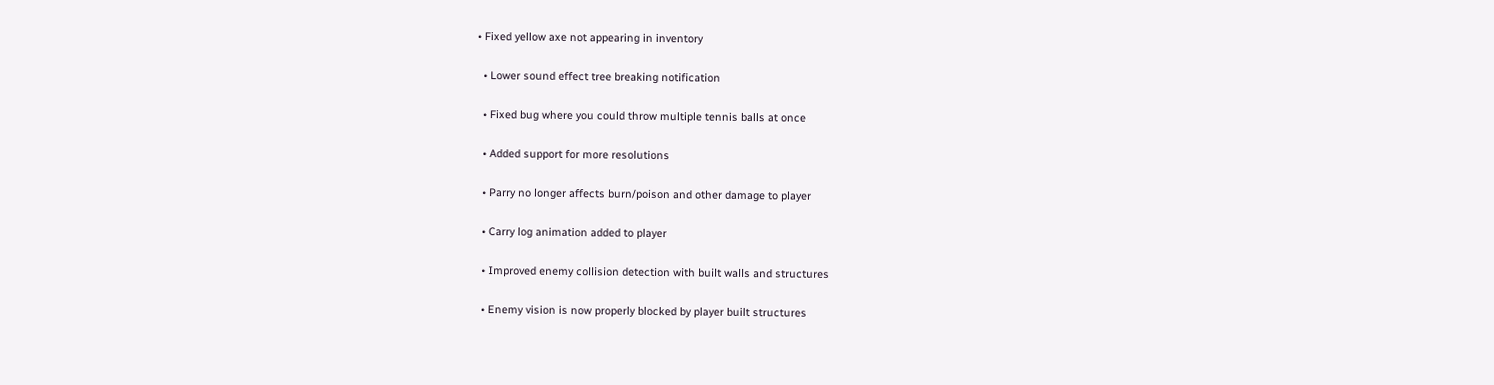• Fixed yellow axe not appearing in inventory

  • Lower sound effect tree breaking notification

  • Fixed bug where you could throw multiple tennis balls at once

  • Added support for more resolutions

  • Parry no longer affects burn/poison and other damage to player

  • Carry log animation added to player

  • Improved enemy collision detection with built walls and structures

  • Enemy vision is now properly blocked by player built structures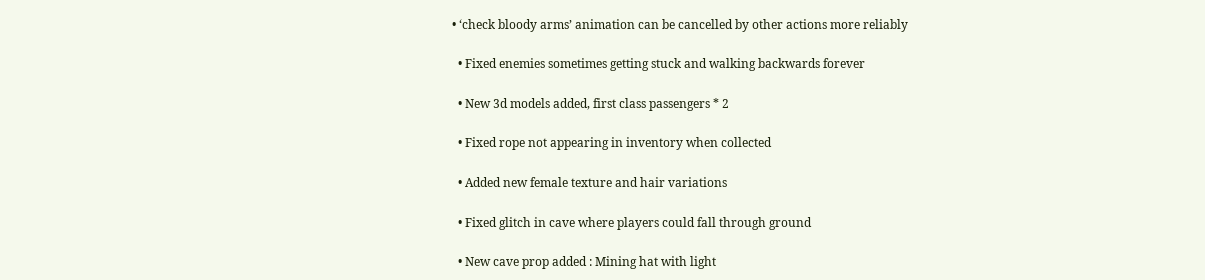• ‘check bloody arms’ animation can be cancelled by other actions more reliably

  • Fixed enemies sometimes getting stuck and walking backwards forever

  • New 3d models added, first class passengers * 2

  • Fixed rope not appearing in inventory when collected

  • Added new female texture and hair variations

  • Fixed glitch in cave where players could fall through ground

  • New cave prop added : Mining hat with light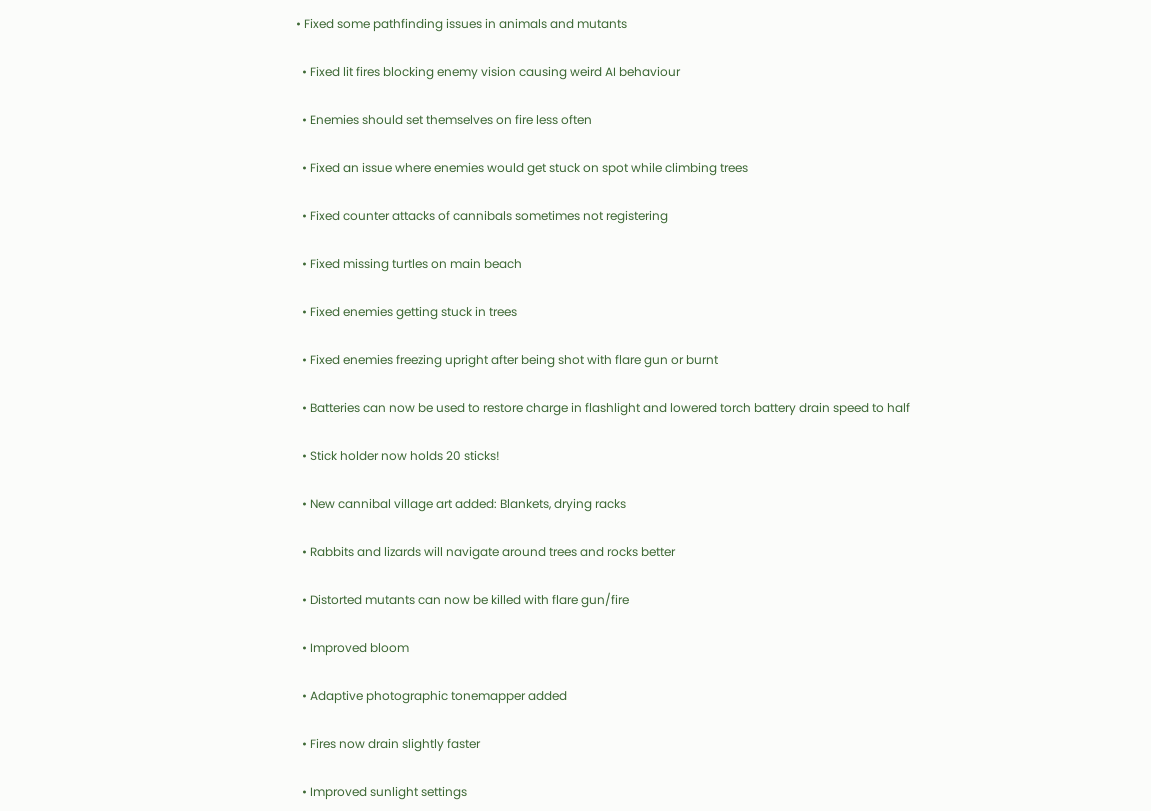• Fixed some pathfinding issues in animals and mutants

  • Fixed lit fires blocking enemy vision causing weird AI behaviour

  • Enemies should set themselves on fire less often

  • Fixed an issue where enemies would get stuck on spot while climbing trees

  • Fixed counter attacks of cannibals sometimes not registering

  • Fixed missing turtles on main beach

  • Fixed enemies getting stuck in trees

  • Fixed enemies freezing upright after being shot with flare gun or burnt

  • Batteries can now be used to restore charge in flashlight and lowered torch battery drain speed to half

  • Stick holder now holds 20 sticks!

  • New cannibal village art added: Blankets, drying racks

  • Rabbits and lizards will navigate around trees and rocks better

  • Distorted mutants can now be killed with flare gun/fire

  • Improved bloom

  • Adaptive photographic tonemapper added

  • Fires now drain slightly faster

  • Improved sunlight settings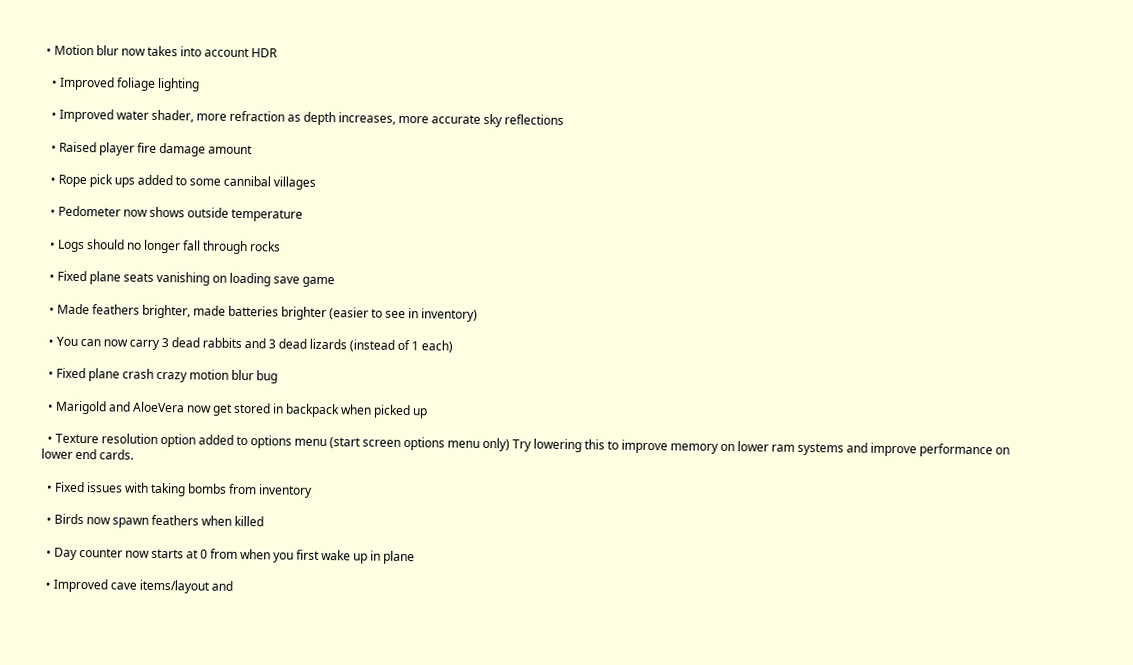• Motion blur now takes into account HDR

  • Improved foliage lighting

  • Improved water shader, more refraction as depth increases, more accurate sky reflections

  • Raised player fire damage amount

  • Rope pick ups added to some cannibal villages

  • Pedometer now shows outside temperature

  • Logs should no longer fall through rocks

  • Fixed plane seats vanishing on loading save game

  • Made feathers brighter, made batteries brighter (easier to see in inventory)

  • You can now carry 3 dead rabbits and 3 dead lizards (instead of 1 each)

  • Fixed plane crash crazy motion blur bug

  • Marigold and AloeVera now get stored in backpack when picked up

  • Texture resolution option added to options menu (start screen options menu only) Try lowering this to improve memory on lower ram systems and improve performance on lower end cards.

  • Fixed issues with taking bombs from inventory

  • Birds now spawn feathers when killed

  • Day counter now starts at 0 from when you first wake up in plane

  • Improved cave items/layout and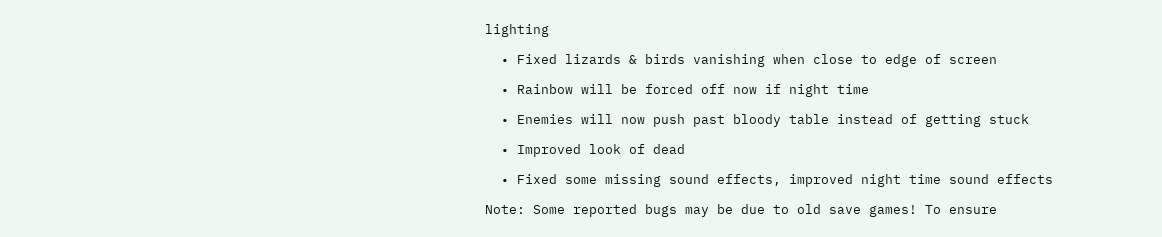lighting

  • Fixed lizards & birds vanishing when close to edge of screen

  • Rainbow will be forced off now if night time

  • Enemies will now push past bloody table instead of getting stuck

  • Improved look of dead

  • Fixed some missing sound effects, improved night time sound effects

Note: Some reported bugs may be due to old save games! To ensure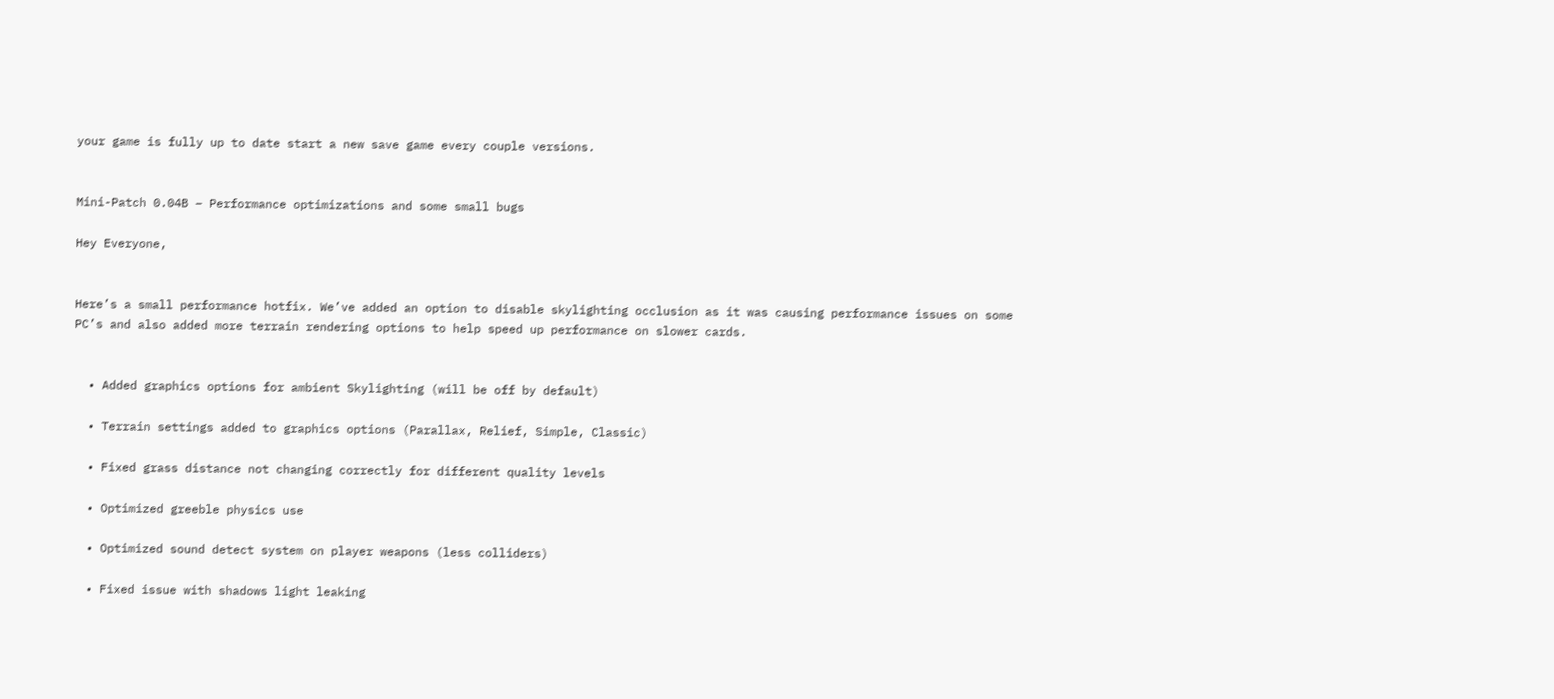your game is fully up to date start a new save game every couple versions.


Mini-Patch 0.04B – Performance optimizations and some small bugs

Hey Everyone,


Here’s a small performance hotfix. We’ve added an option to disable skylighting occlusion as it was causing performance issues on some PC’s and also added more terrain rendering options to help speed up performance on slower cards.


  • Added graphics options for ambient Skylighting (will be off by default)

  • Terrain settings added to graphics options (Parallax, Relief, Simple, Classic)

  • Fixed grass distance not changing correctly for different quality levels

  • Optimized greeble physics use

  • Optimized sound detect system on player weapons (less colliders)

  • Fixed issue with shadows light leaking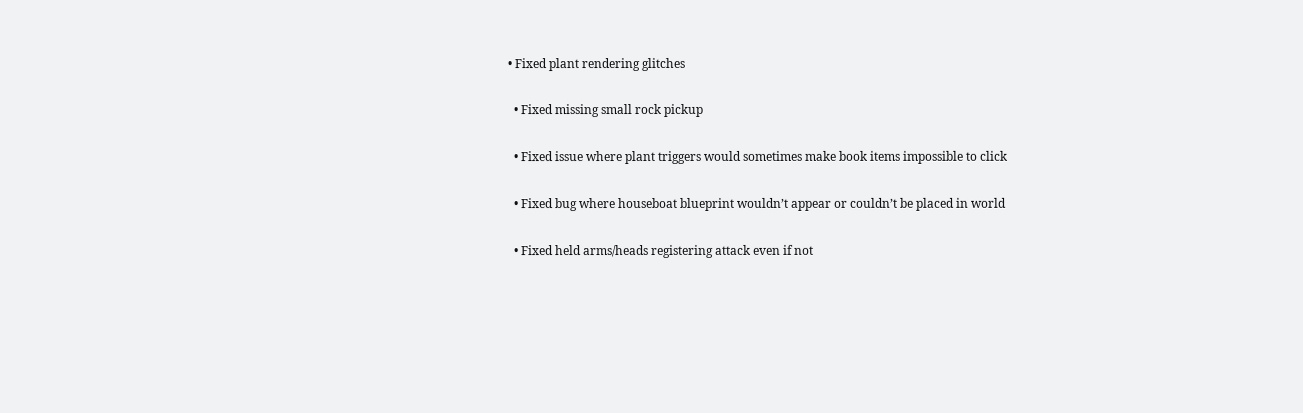• Fixed plant rendering glitches

  • Fixed missing small rock pickup

  • Fixed issue where plant triggers would sometimes make book items impossible to click

  • Fixed bug where houseboat blueprint wouldn’t appear or couldn’t be placed in world

  • Fixed held arms/heads registering attack even if not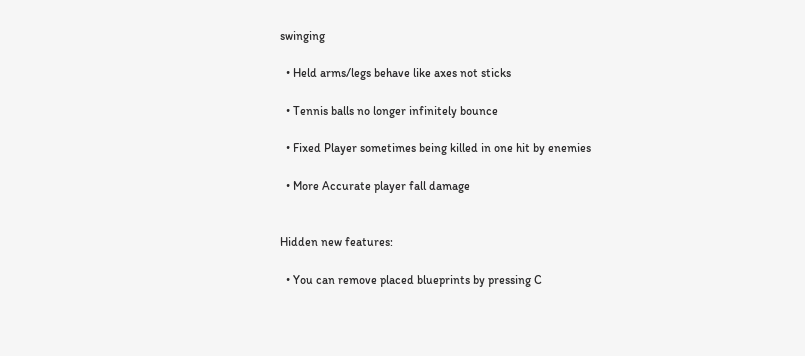swinging

  • Held arms/legs behave like axes not sticks

  • Tennis balls no longer infinitely bounce

  • Fixed Player sometimes being killed in one hit by enemies

  • More Accurate player fall damage


Hidden new features:

  • You can remove placed blueprints by pressing C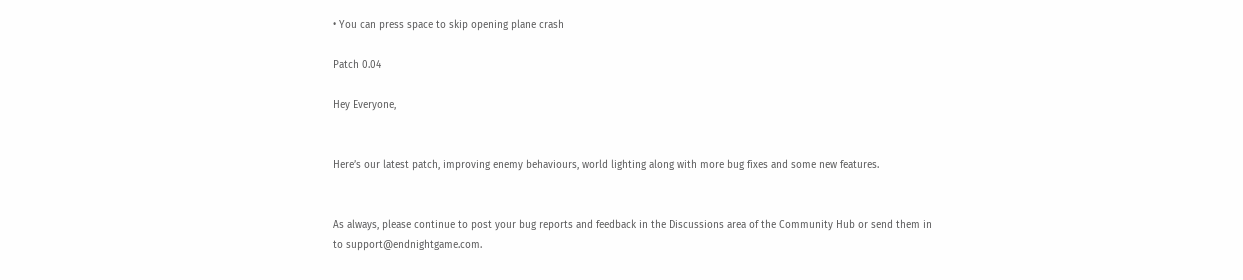• You can press space to skip opening plane crash

Patch 0.04

Hey Everyone,


Here’s our latest patch, improving enemy behaviours, world lighting along with more bug fixes and some new features.


As always, please continue to post your bug reports and feedback in the Discussions area of the Community Hub or send them in to support@endnightgame.com.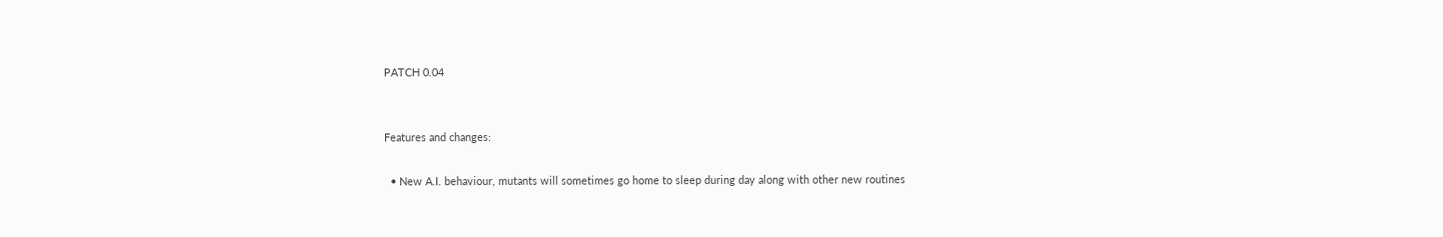PATCH 0.04


Features and changes:

  • New A.I. behaviour, mutants will sometimes go home to sleep during day along with other new routines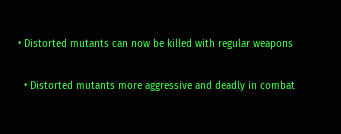• Distorted mutants can now be killed with regular weapons

  • Distorted mutants more aggressive and deadly in combat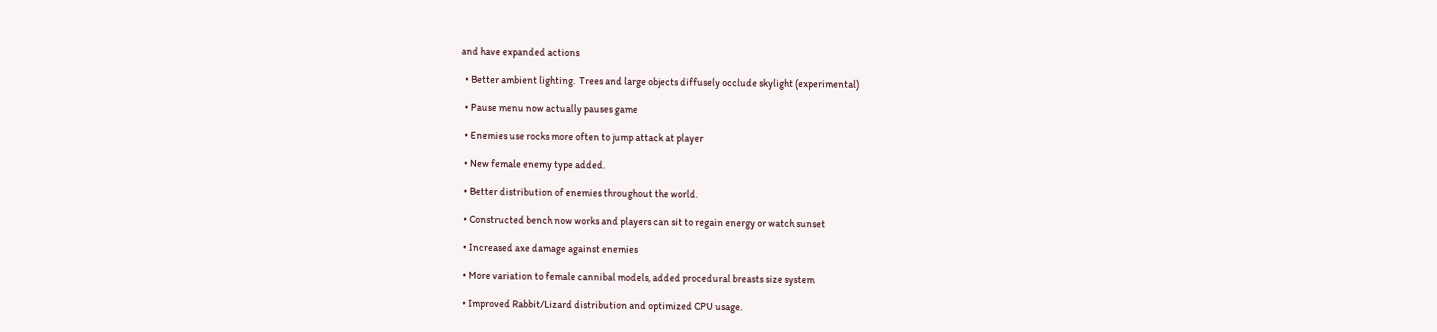and have expanded actions

  • Better ambient lighting.  Trees and large objects diffusely occlude skylight (experimental)

  • Pause menu now actually pauses game

  • Enemies use rocks more often to jump attack at player

  • New female enemy type added.

  • Better distribution of enemies throughout the world.

  • Constructed bench now works and players can sit to regain energy or watch sunset

  • Increased axe damage against enemies

  • More variation to female cannibal models, added procedural breasts size system

  • Improved Rabbit/Lizard distribution and optimized CPU usage.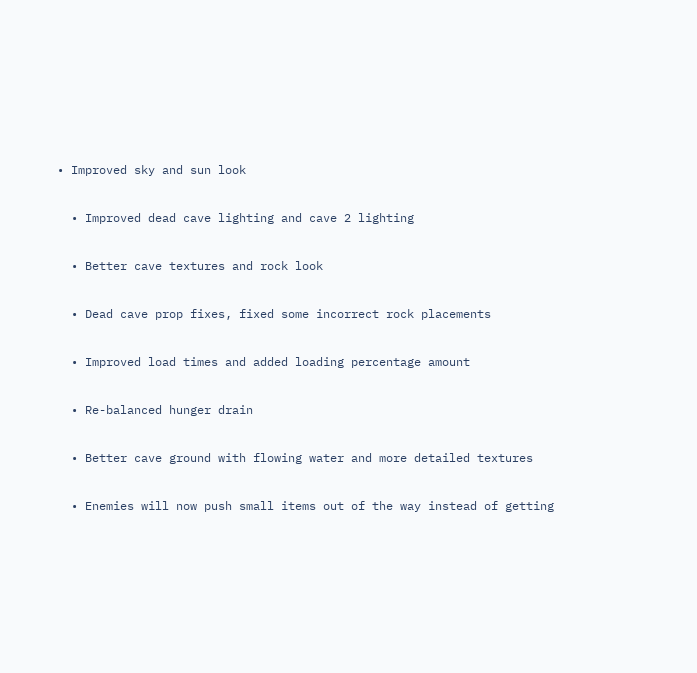• Improved sky and sun look

  • Improved dead cave lighting and cave 2 lighting

  • Better cave textures and rock look

  • Dead cave prop fixes, fixed some incorrect rock placements

  • Improved load times and added loading percentage amount

  • Re-balanced hunger drain

  • Better cave ground with flowing water and more detailed textures

  • Enemies will now push small items out of the way instead of getting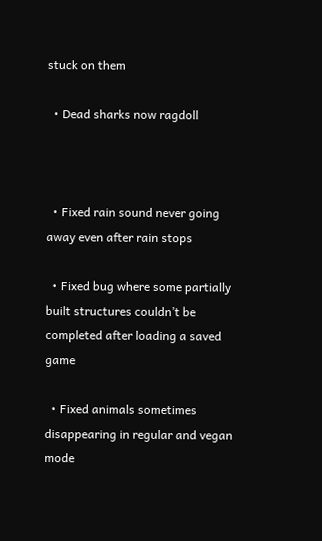stuck on them

  • Dead sharks now ragdoll



  • Fixed rain sound never going away even after rain stops

  • Fixed bug where some partially built structures couldn’t be completed after loading a saved game

  • Fixed animals sometimes disappearing in regular and vegan mode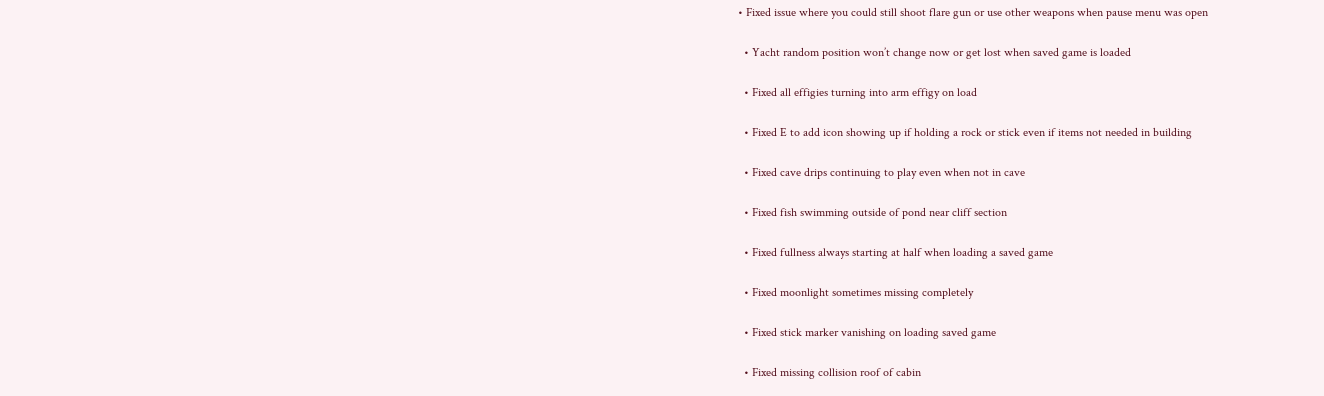• Fixed issue where you could still shoot flare gun or use other weapons when pause menu was open

  • Yacht random position won’t change now or get lost when saved game is loaded

  • Fixed all effigies turning into arm effigy on load

  • Fixed E to add icon showing up if holding a rock or stick even if items not needed in building

  • Fixed cave drips continuing to play even when not in cave

  • Fixed fish swimming outside of pond near cliff section

  • Fixed fullness always starting at half when loading a saved game

  • Fixed moonlight sometimes missing completely

  • Fixed stick marker vanishing on loading saved game

  • Fixed missing collision roof of cabin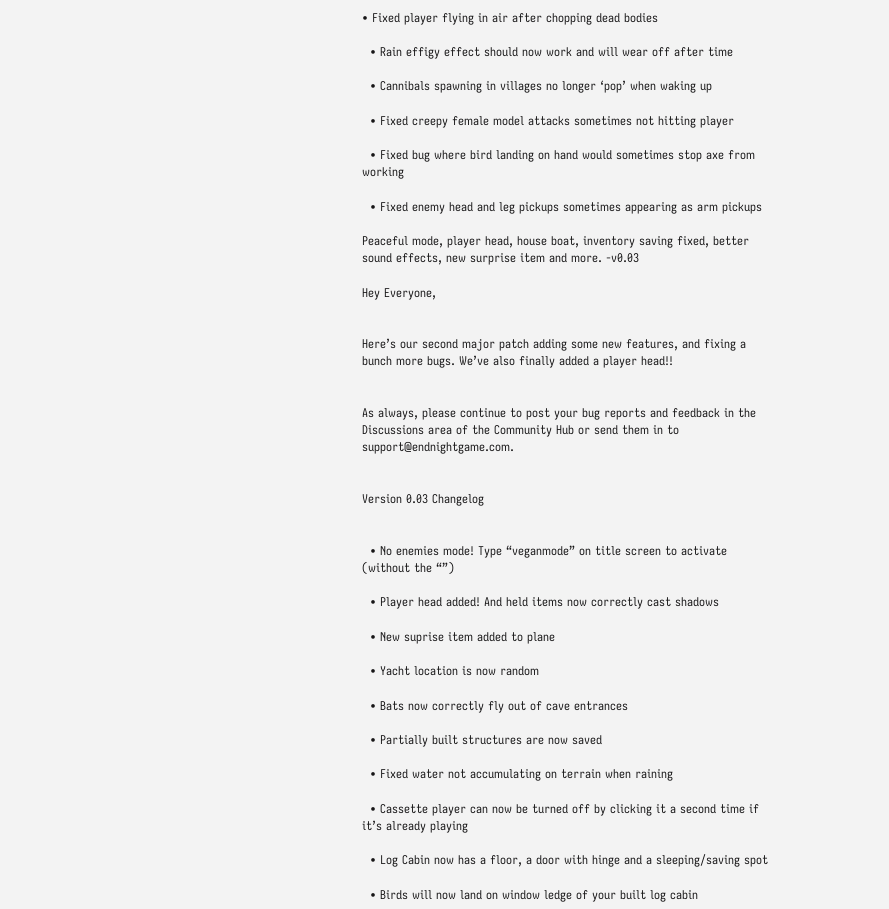• Fixed player flying in air after chopping dead bodies

  • Rain effigy effect should now work and will wear off after time

  • Cannibals spawning in villages no longer ‘pop’ when waking up

  • Fixed creepy female model attacks sometimes not hitting player

  • Fixed bug where bird landing on hand would sometimes stop axe from working

  • Fixed enemy head and leg pickups sometimes appearing as arm pickups

Peaceful mode, player head, house boat, inventory saving fixed, better sound effects, new surprise item and more. -v0.03

Hey Everyone,


Here’s our second major patch adding some new features, and fixing a bunch more bugs. We’ve also finally added a player head!!


As always, please continue to post your bug reports and feedback in the Discussions area of the Community Hub or send them in to support@endnightgame.com.


Version 0.03 Changelog


  • No enemies mode! Type “veganmode” on title screen to activate (without the “”)

  • Player head added! And held items now correctly cast shadows

  • New suprise item added to plane

  • Yacht location is now random

  • Bats now correctly fly out of cave entrances

  • Partially built structures are now saved

  • Fixed water not accumulating on terrain when raining

  • Cassette player can now be turned off by clicking it a second time if it’s already playing

  • Log Cabin now has a floor, a door with hinge and a sleeping/saving spot

  • Birds will now land on window ledge of your built log cabin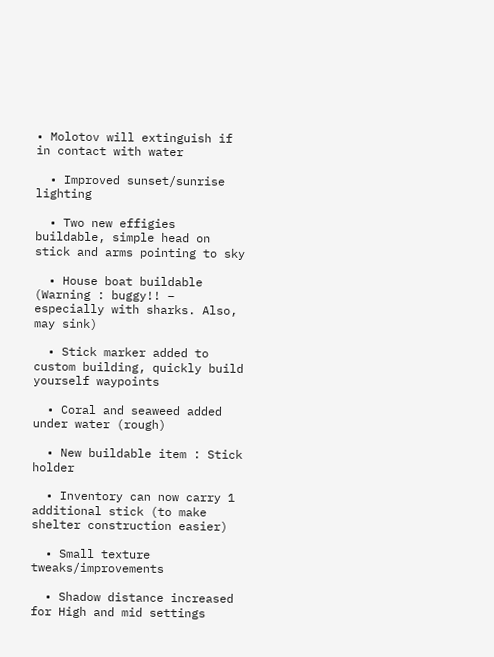• Molotov will extinguish if in contact with water

  • Improved sunset/sunrise lighting

  • Two new effigies buildable, simple head on stick and arms pointing to sky

  • House boat buildable (Warning : buggy!! – especially with sharks. Also, may sink)

  • Stick marker added to custom building, quickly build yourself waypoints

  • Coral and seaweed added under water (rough)

  • New buildable item : Stick holder

  • Inventory can now carry 1 additional stick (to make shelter construction easier)

  • Small texture tweaks/improvements

  • Shadow distance increased for High and mid settings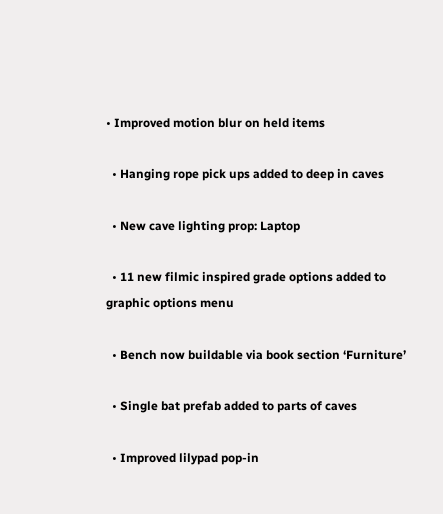• Improved motion blur on held items

  • Hanging rope pick ups added to deep in caves

  • New cave lighting prop: Laptop

  • 11 new filmic inspired grade options added to graphic options menu

  • Bench now buildable via book section ‘Furniture’

  • Single bat prefab added to parts of caves

  • Improved lilypad pop-in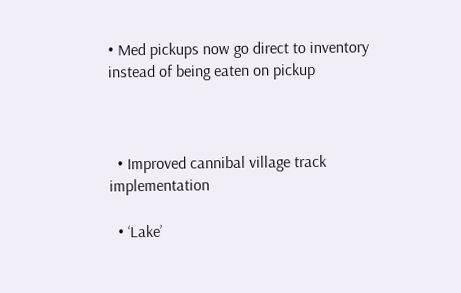• Med pickups now go direct to inventory instead of being eaten on pickup



  • Improved cannibal village track implementation

  • ‘Lake’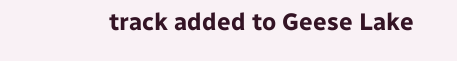track added to Geese Lake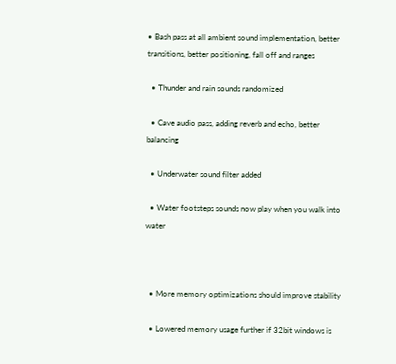• Bash pass at all ambient sound implementation, better transitions, better positioning, fall off and ranges

  • Thunder and rain sounds randomized

  • Cave audio pass, adding reverb and echo, better balancing

  • Underwater sound filter added

  • Water footsteps sounds now play when you walk into water



  • More memory optimizations should improve stability

  • Lowered memory usage further if 32bit windows is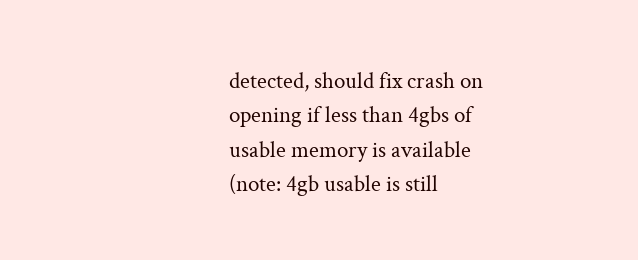detected, should fix crash on opening if less than 4gbs of usable memory is available (note: 4gb usable is still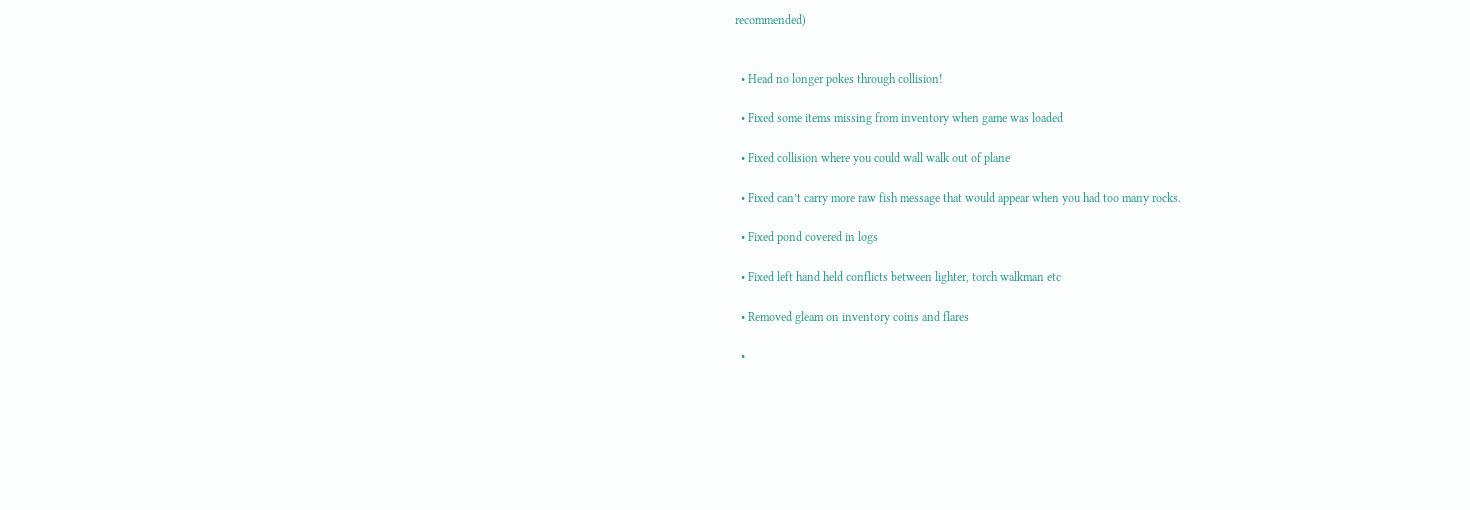recommended)


  • Head no longer pokes through collision!

  • Fixed some items missing from inventory when game was loaded

  • Fixed collision where you could wall walk out of plane

  • Fixed can’t carry more raw fish message that would appear when you had too many rocks.

  • Fixed pond covered in logs

  • Fixed left hand held conflicts between lighter, torch walkman etc

  • Removed gleam on inventory coins and flares

  •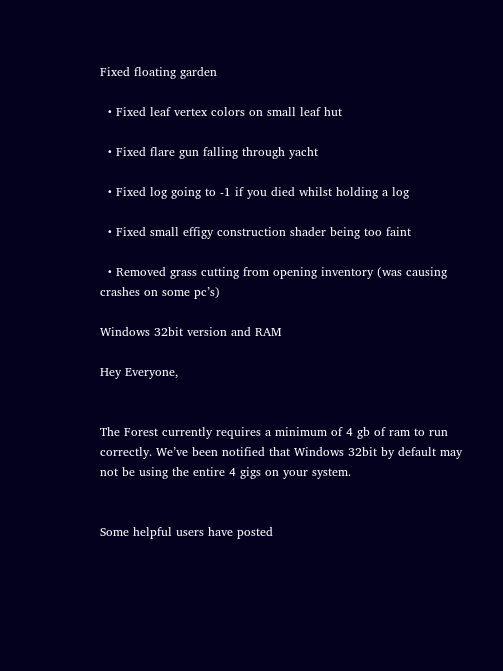Fixed floating garden

  • Fixed leaf vertex colors on small leaf hut

  • Fixed flare gun falling through yacht

  • Fixed log going to -1 if you died whilst holding a log

  • Fixed small effigy construction shader being too faint

  • Removed grass cutting from opening inventory (was causing crashes on some pc’s)

Windows 32bit version and RAM

Hey Everyone,


The Forest currently requires a minimum of 4 gb of ram to run correctly. We’ve been notified that Windows 32bit by default may not be using the entire 4 gigs on your system.


Some helpful users have posted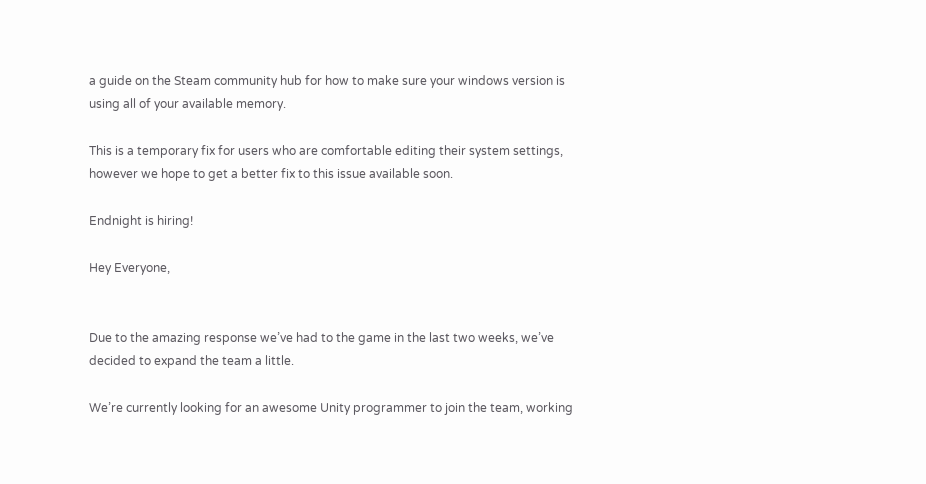a guide on the Steam community hub for how to make sure your windows version is using all of your available memory.

This is a temporary fix for users who are comfortable editing their system settings, however we hope to get a better fix to this issue available soon.

Endnight is hiring!

Hey Everyone,


Due to the amazing response we’ve had to the game in the last two weeks, we’ve decided to expand the team a little.

We’re currently looking for an awesome Unity programmer to join the team, working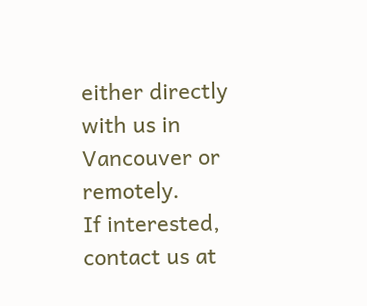either directly with us in Vancouver or remotely.
If interested, contact us at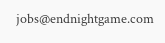jobs@endnightgame.com